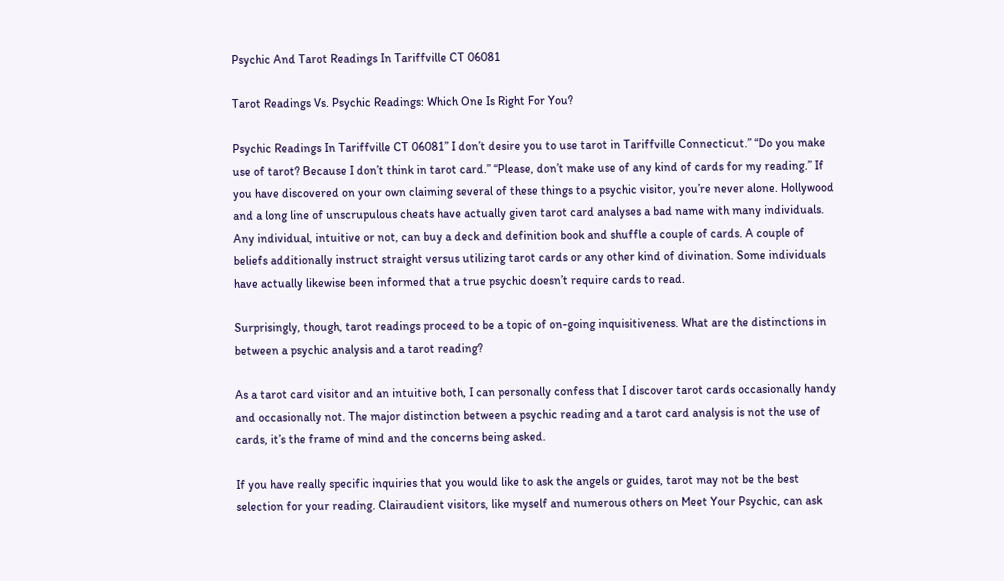Psychic And Tarot Readings In Tariffville CT 06081

Tarot Readings Vs. Psychic Readings: Which One Is Right For You?

Psychic Readings In Tariffville CT 06081” I don’t desire you to use tarot in Tariffville Connecticut.” “Do you make use of tarot? Because I don’t think in tarot card.” “Please, don’t make use of any kind of cards for my reading.” If you have discovered on your own claiming several of these things to a psychic visitor, you’re never alone. Hollywood and a long line of unscrupulous cheats have actually given tarot card analyses a bad name with many individuals. Any individual, intuitive or not, can buy a deck and definition book and shuffle a couple of cards. A couple of beliefs additionally instruct straight versus utilizing tarot cards or any other kind of divination. Some individuals have actually likewise been informed that a true psychic doesn’t require cards to read.

Surprisingly, though, tarot readings proceed to be a topic of on-going inquisitiveness. What are the distinctions in between a psychic analysis and a tarot reading?

As a tarot card visitor and an intuitive both, I can personally confess that I discover tarot cards occasionally handy and occasionally not. The major distinction between a psychic reading and a tarot card analysis is not the use of cards, it’s the frame of mind and the concerns being asked.

If you have really specific inquiries that you would like to ask the angels or guides, tarot may not be the best selection for your reading. Clairaudient visitors, like myself and numerous others on Meet Your Psychic, can ask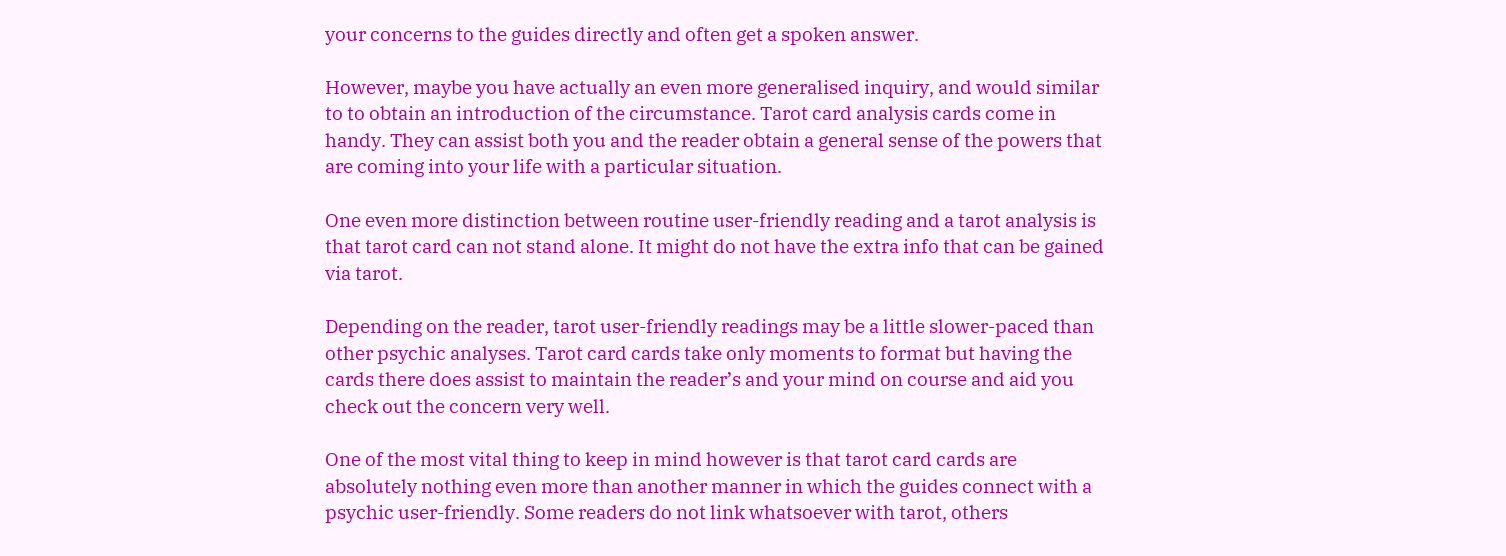your concerns to the guides directly and often get a spoken answer.

However, maybe you have actually an even more generalised inquiry, and would similar to to obtain an introduction of the circumstance. Tarot card analysis cards come in handy. They can assist both you and the reader obtain a general sense of the powers that are coming into your life with a particular situation.

One even more distinction between routine user-friendly reading and a tarot analysis is that tarot card can not stand alone. It might do not have the extra info that can be gained via tarot.

Depending on the reader, tarot user-friendly readings may be a little slower-paced than other psychic analyses. Tarot card cards take only moments to format but having the cards there does assist to maintain the reader’s and your mind on course and aid you check out the concern very well.

One of the most vital thing to keep in mind however is that tarot card cards are absolutely nothing even more than another manner in which the guides connect with a psychic user-friendly. Some readers do not link whatsoever with tarot, others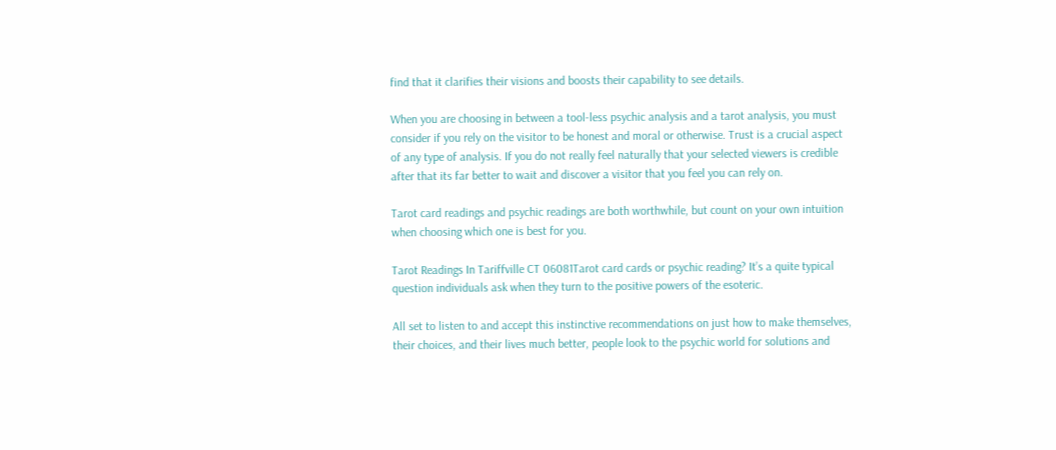find that it clarifies their visions and boosts their capability to see details.

When you are choosing in between a tool-less psychic analysis and a tarot analysis, you must consider if you rely on the visitor to be honest and moral or otherwise. Trust is a crucial aspect of any type of analysis. If you do not really feel naturally that your selected viewers is credible after that its far better to wait and discover a visitor that you feel you can rely on.

Tarot card readings and psychic readings are both worthwhile, but count on your own intuition when choosing which one is best for you.

Tarot Readings In Tariffville CT 06081Tarot card cards or psychic reading? It’s a quite typical question individuals ask when they turn to the positive powers of the esoteric.

All set to listen to and accept this instinctive recommendations on just how to make themselves, their choices, and their lives much better, people look to the psychic world for solutions and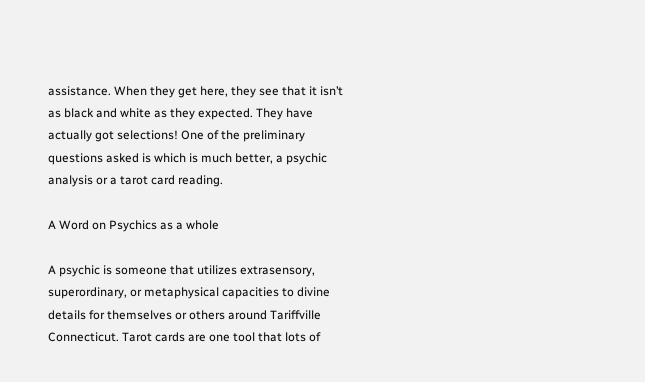assistance. When they get here, they see that it isn’t as black and white as they expected. They have actually got selections! One of the preliminary questions asked is which is much better, a psychic analysis or a tarot card reading.

A Word on Psychics as a whole

A psychic is someone that utilizes extrasensory, superordinary, or metaphysical capacities to divine details for themselves or others around Tariffville Connecticut. Tarot cards are one tool that lots of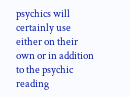psychics will certainly use either on their own or in addition to the psychic reading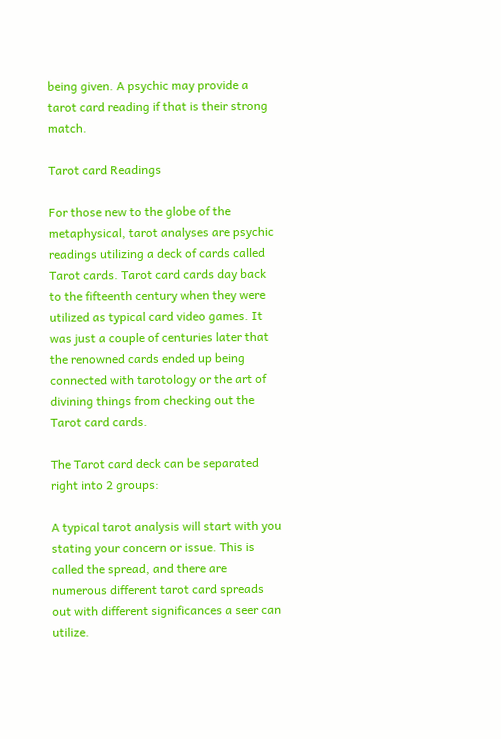being given. A psychic may provide a tarot card reading if that is their strong match.

Tarot card Readings

For those new to the globe of the metaphysical, tarot analyses are psychic readings utilizing a deck of cards called Tarot cards. Tarot card cards day back to the fifteenth century when they were utilized as typical card video games. It was just a couple of centuries later that the renowned cards ended up being connected with tarotology or the art of divining things from checking out the Tarot card cards.

The Tarot card deck can be separated right into 2 groups:

A typical tarot analysis will start with you stating your concern or issue. This is called the spread, and there are numerous different tarot card spreads out with different significances a seer can utilize.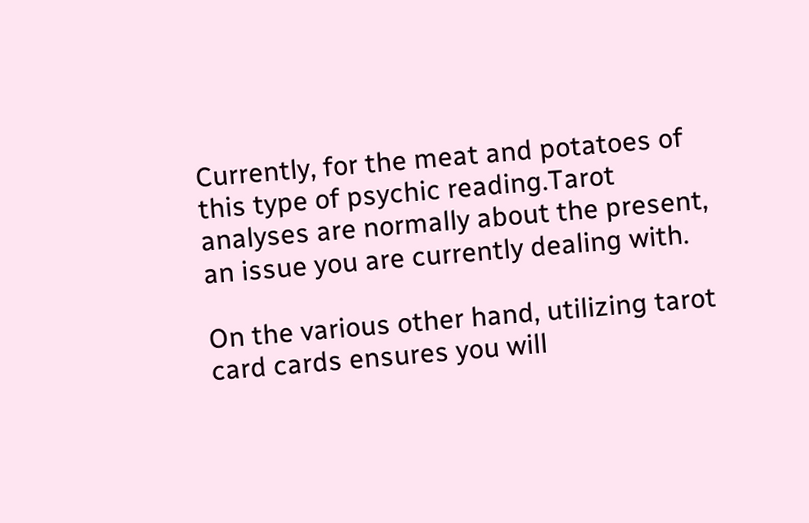Currently, for the meat and potatoes of this type of psychic reading.Tarot analyses are normally about the present, an issue you are currently dealing with.

On the various other hand, utilizing tarot card cards ensures you will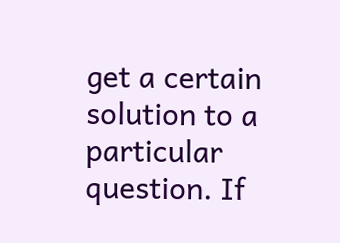get a certain solution to a particular question. If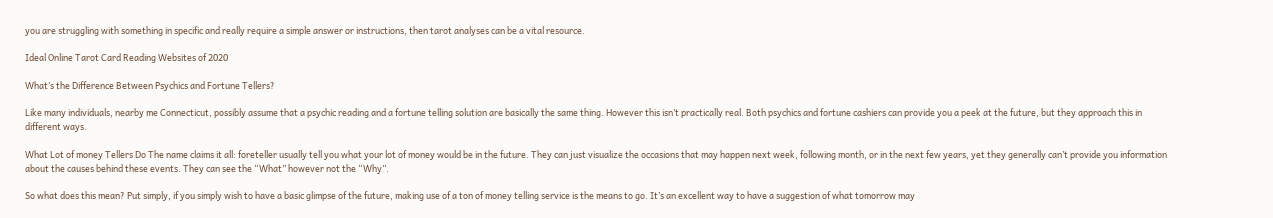you are struggling with something in specific and really require a simple answer or instructions, then tarot analyses can be a vital resource.

Ideal Online Tarot Card Reading Websites of 2020

What’s the Difference Between Psychics and Fortune Tellers?

Like many individuals, nearby me Connecticut, possibly assume that a psychic reading and a fortune telling solution are basically the same thing. However this isn’t practically real. Both psychics and fortune cashiers can provide you a peek at the future, but they approach this in different ways.

What Lot of money Tellers Do The name claims it all: foreteller usually tell you what your lot of money would be in the future. They can just visualize the occasions that may happen next week, following month, or in the next few years, yet they generally can’t provide you information about the causes behind these events. They can see the “What” however not the “Why”.

So what does this mean? Put simply, if you simply wish to have a basic glimpse of the future, making use of a ton of money telling service is the means to go. It’s an excellent way to have a suggestion of what tomorrow may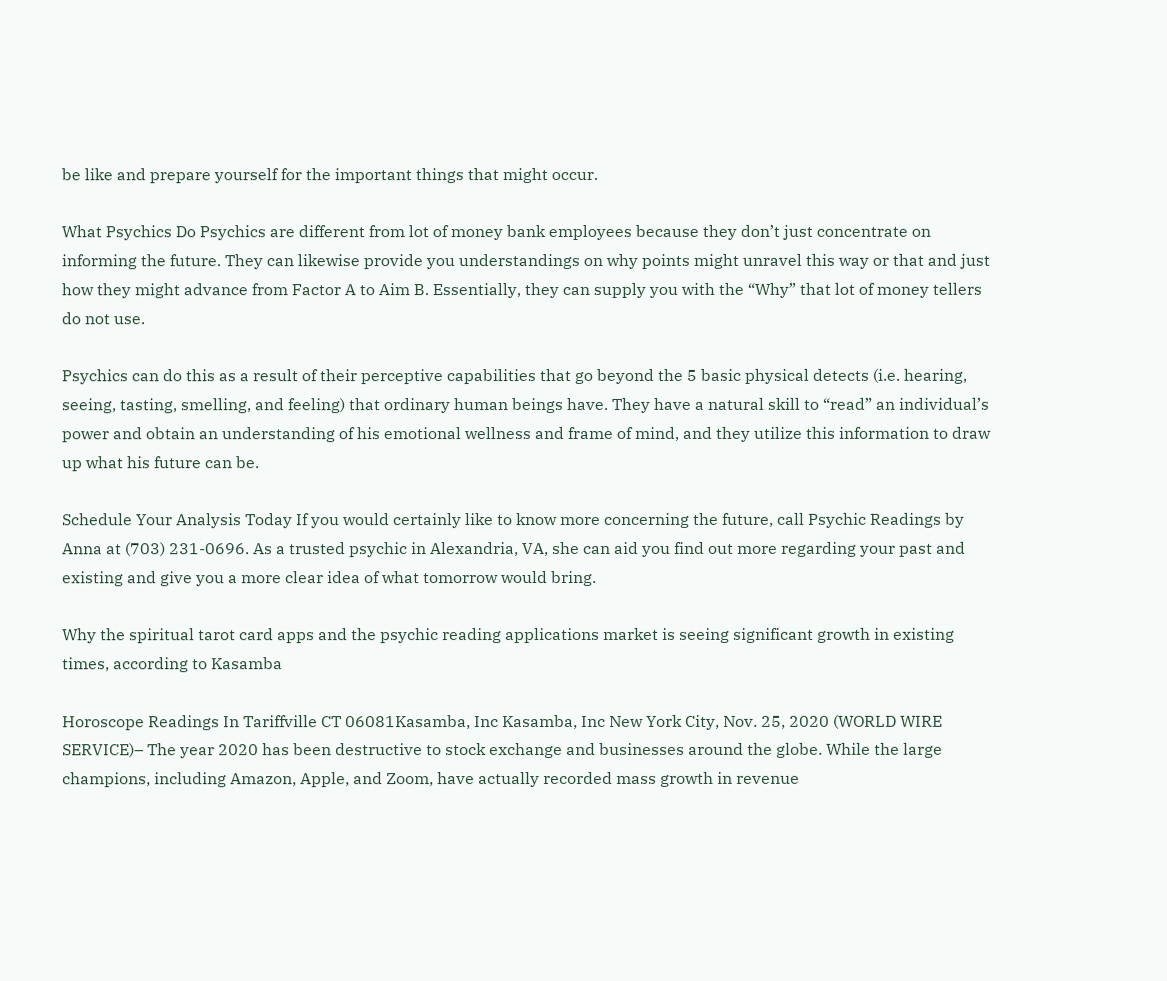be like and prepare yourself for the important things that might occur.

What Psychics Do Psychics are different from lot of money bank employees because they don’t just concentrate on informing the future. They can likewise provide you understandings on why points might unravel this way or that and just how they might advance from Factor A to Aim B. Essentially, they can supply you with the “Why” that lot of money tellers do not use.

Psychics can do this as a result of their perceptive capabilities that go beyond the 5 basic physical detects (i.e. hearing, seeing, tasting, smelling, and feeling) that ordinary human beings have. They have a natural skill to “read” an individual’s power and obtain an understanding of his emotional wellness and frame of mind, and they utilize this information to draw up what his future can be.

Schedule Your Analysis Today If you would certainly like to know more concerning the future, call Psychic Readings by Anna at (703) 231-0696. As a trusted psychic in Alexandria, VA, she can aid you find out more regarding your past and existing and give you a more clear idea of what tomorrow would bring.

Why the spiritual tarot card apps and the psychic reading applications market is seeing significant growth in existing times, according to Kasamba

Horoscope Readings In Tariffville CT 06081Kasamba, Inc Kasamba, Inc New York City, Nov. 25, 2020 (WORLD WIRE SERVICE)– The year 2020 has been destructive to stock exchange and businesses around the globe. While the large champions, including Amazon, Apple, and Zoom, have actually recorded mass growth in revenue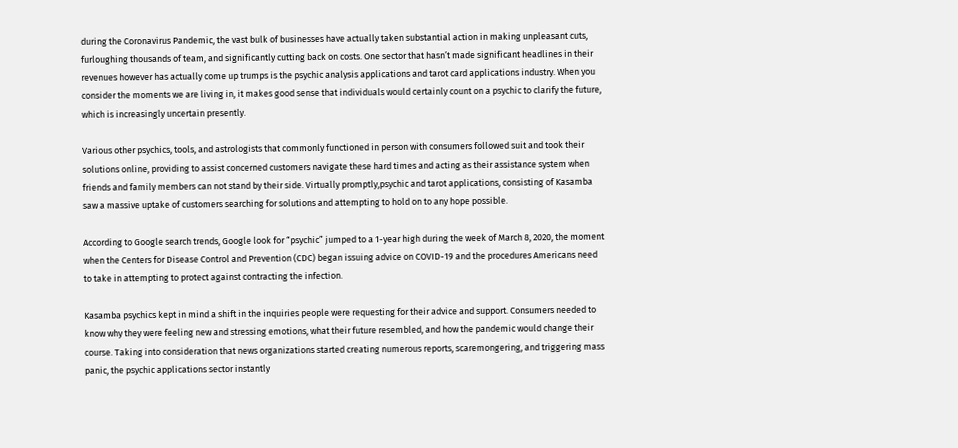during the Coronavirus Pandemic, the vast bulk of businesses have actually taken substantial action in making unpleasant cuts, furloughing thousands of team, and significantly cutting back on costs. One sector that hasn’t made significant headlines in their revenues however has actually come up trumps is the psychic analysis applications and tarot card applications industry. When you consider the moments we are living in, it makes good sense that individuals would certainly count on a psychic to clarify the future, which is increasingly uncertain presently.

Various other psychics, tools, and astrologists that commonly functioned in person with consumers followed suit and took their solutions online, providing to assist concerned customers navigate these hard times and acting as their assistance system when friends and family members can not stand by their side. Virtually promptly,psychic and tarot applications, consisting of Kasamba saw a massive uptake of customers searching for solutions and attempting to hold on to any hope possible.

According to Google search trends, Google look for “psychic” jumped to a 1-year high during the week of March 8, 2020, the moment when the Centers for Disease Control and Prevention (CDC) began issuing advice on COVID-19 and the procedures Americans need to take in attempting to protect against contracting the infection.

Kasamba psychics kept in mind a shift in the inquiries people were requesting for their advice and support. Consumers needed to know why they were feeling new and stressing emotions, what their future resembled, and how the pandemic would change their course. Taking into consideration that news organizations started creating numerous reports, scaremongering, and triggering mass panic, the psychic applications sector instantly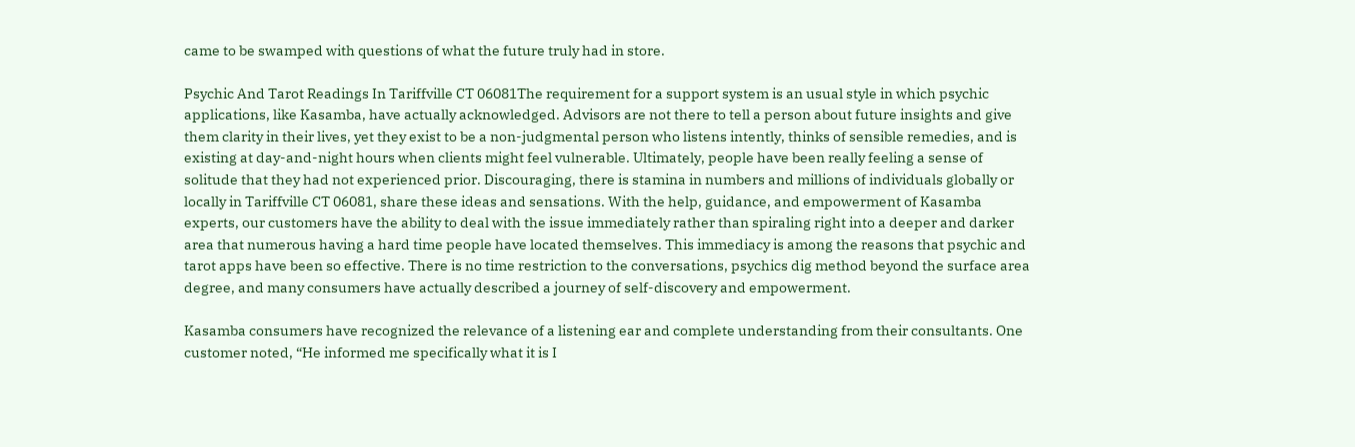came to be swamped with questions of what the future truly had in store.

Psychic And Tarot Readings In Tariffville CT 06081The requirement for a support system is an usual style in which psychic applications, like Kasamba, have actually acknowledged. Advisors are not there to tell a person about future insights and give them clarity in their lives, yet they exist to be a non-judgmental person who listens intently, thinks of sensible remedies, and is existing at day-and-night hours when clients might feel vulnerable. Ultimately, people have been really feeling a sense of solitude that they had not experienced prior. Discouraging, there is stamina in numbers and millions of individuals globally or locally in Tariffville CT 06081, share these ideas and sensations. With the help, guidance, and empowerment of Kasamba experts, our customers have the ability to deal with the issue immediately rather than spiraling right into a deeper and darker area that numerous having a hard time people have located themselves. This immediacy is among the reasons that psychic and tarot apps have been so effective. There is no time restriction to the conversations, psychics dig method beyond the surface area degree, and many consumers have actually described a journey of self-discovery and empowerment.

Kasamba consumers have recognized the relevance of a listening ear and complete understanding from their consultants. One customer noted, “He informed me specifically what it is I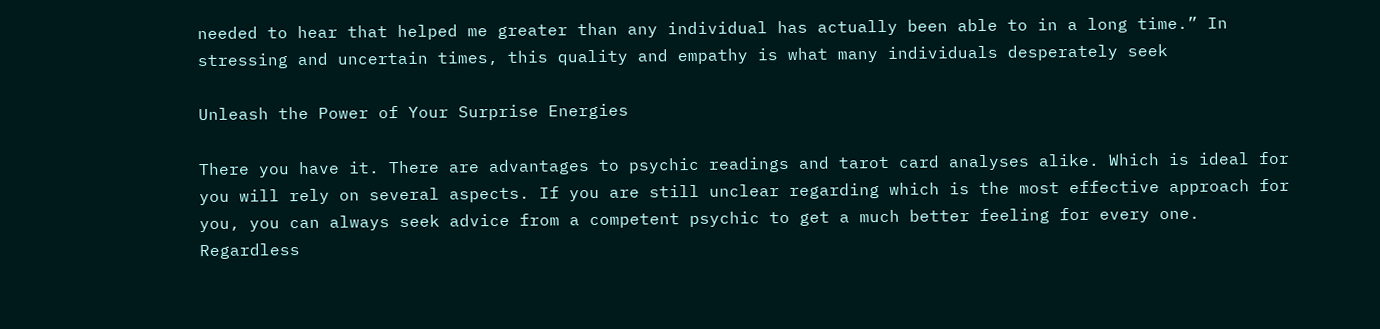needed to hear that helped me greater than any individual has actually been able to in a long time.” In stressing and uncertain times, this quality and empathy is what many individuals desperately seek

Unleash the Power of Your Surprise Energies

There you have it. There are advantages to psychic readings and tarot card analyses alike. Which is ideal for you will rely on several aspects. If you are still unclear regarding which is the most effective approach for you, you can always seek advice from a competent psychic to get a much better feeling for every one. Regardless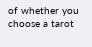of whether you choose a tarot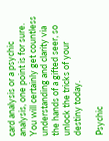card analysis or a psychic analysis, one point is for sure. You will certainly get countless understanding and clarity via the hands of a gifted seer, so unlock the tricks of your destiny today.

Psychic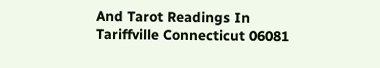And Tarot Readings In Tariffville Connecticut 06081